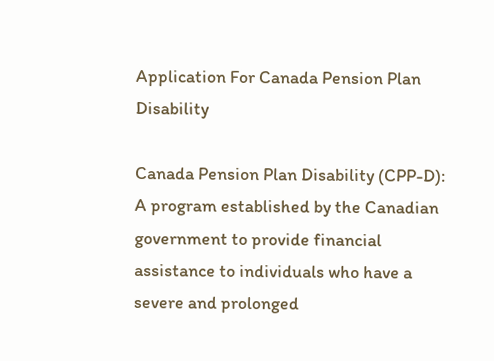Application For Canada Pension Plan Disability

Canada Pension Plan Disability (CPP-D): A program established by the Canadian government to provide financial assistance to individuals who have a severe and prolonged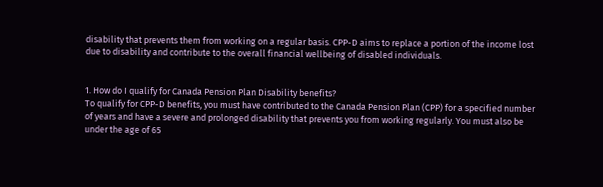disability that prevents them from working on a regular basis. CPP-D aims to replace a portion of the income lost due to disability and contribute to the overall financial wellbeing of disabled individuals.


1. How do I qualify for Canada Pension Plan Disability benefits?
To qualify for CPP-D benefits, you must have contributed to the Canada Pension Plan (CPP) for a specified number of years and have a severe and prolonged disability that prevents you from working regularly. You must also be under the age of 65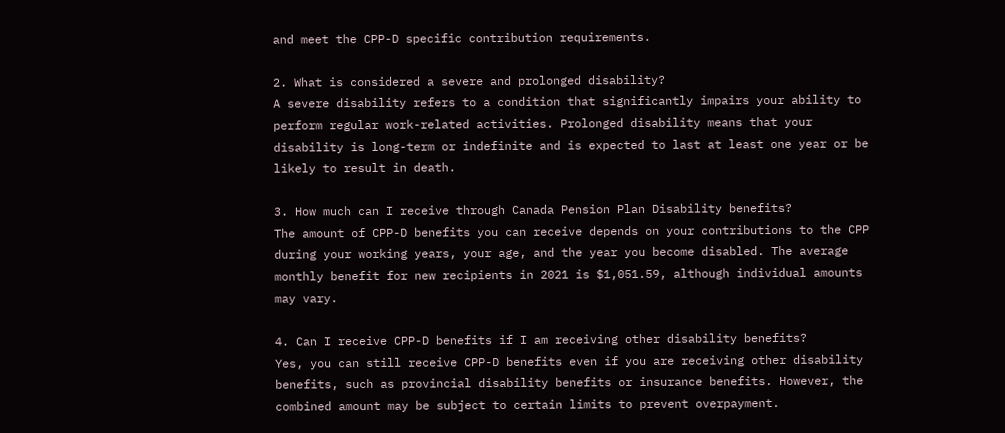and meet the CPP-D specific contribution requirements.

2. What is considered a severe and prolonged disability?
A severe disability refers to a condition that significantly impairs your ability to perform regular work-related activities. Prolonged disability means that your disability is long-term or indefinite and is expected to last at least one year or be likely to result in death.

3. How much can I receive through Canada Pension Plan Disability benefits?
The amount of CPP-D benefits you can receive depends on your contributions to the CPP during your working years, your age, and the year you become disabled. The average monthly benefit for new recipients in 2021 is $1,051.59, although individual amounts may vary.

4. Can I receive CPP-D benefits if I am receiving other disability benefits?
Yes, you can still receive CPP-D benefits even if you are receiving other disability benefits, such as provincial disability benefits or insurance benefits. However, the combined amount may be subject to certain limits to prevent overpayment.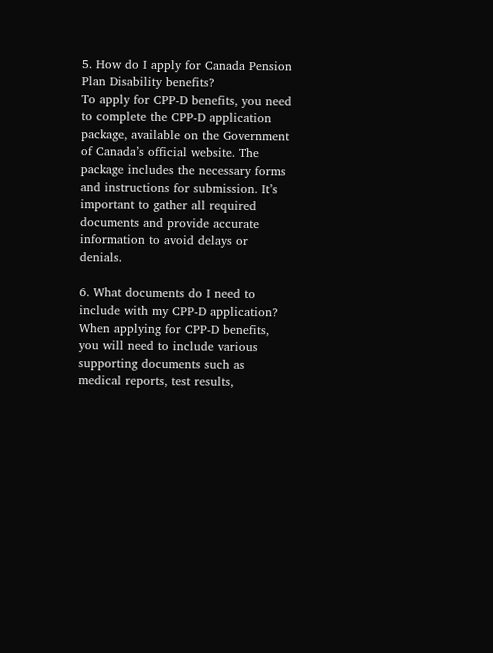5. How do I apply for Canada Pension Plan Disability benefits?
To apply for CPP-D benefits, you need to complete the CPP-D application package, available on the Government of Canada’s official website. The package includes the necessary forms and instructions for submission. It’s important to gather all required documents and provide accurate information to avoid delays or denials.

6. What documents do I need to include with my CPP-D application?
When applying for CPP-D benefits, you will need to include various supporting documents such as medical reports, test results,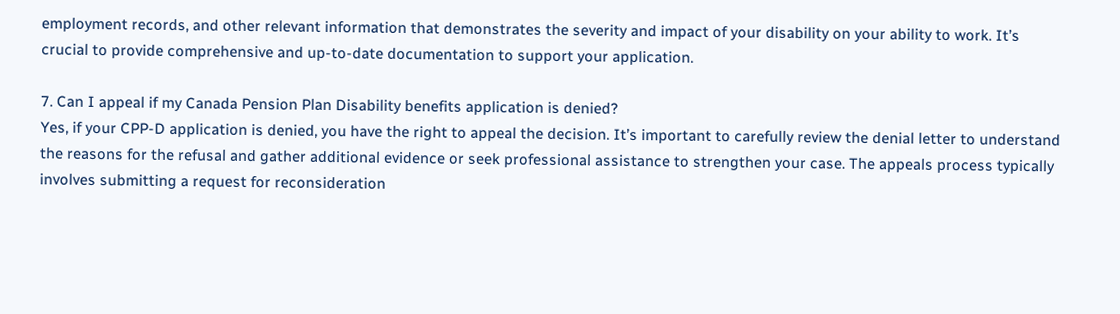employment records, and other relevant information that demonstrates the severity and impact of your disability on your ability to work. It’s crucial to provide comprehensive and up-to-date documentation to support your application.

7. Can I appeal if my Canada Pension Plan Disability benefits application is denied?
Yes, if your CPP-D application is denied, you have the right to appeal the decision. It’s important to carefully review the denial letter to understand the reasons for the refusal and gather additional evidence or seek professional assistance to strengthen your case. The appeals process typically involves submitting a request for reconsideration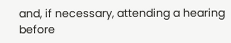and, if necessary, attending a hearing before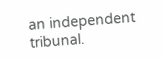an independent tribunal.